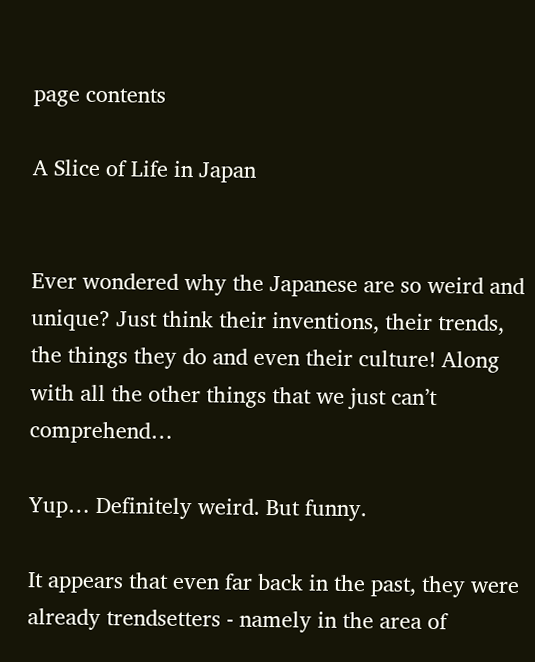page contents

A Slice of Life in Japan


Ever wondered why the Japanese are so weird and unique? Just think their inventions, their trends, the things they do and even their culture! Along with all the other things that we just can’t comprehend…

Yup… Definitely weird. But funny.

It appears that even far back in the past, they were already trendsetters - namely in the area of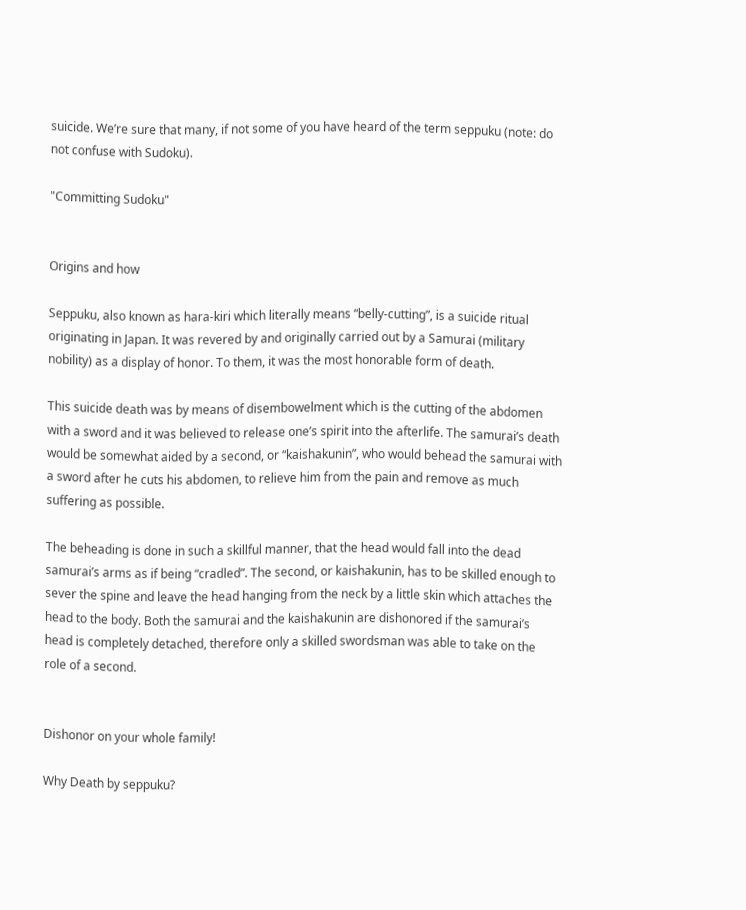suicide. We’re sure that many, if not some of you have heard of the term seppuku (note: do not confuse with Sudoku).

"Committing Sudoku"


Origins and how

Seppuku, also known as hara-kiri which literally means “belly-cutting”, is a suicide ritual originating in Japan. It was revered by and originally carried out by a Samurai (military nobility) as a display of honor. To them, it was the most honorable form of death.

This suicide death was by means of disembowelment which is the cutting of the abdomen with a sword and it was believed to release one’s spirit into the afterlife. The samurai’s death would be somewhat aided by a second, or “kaishakunin”, who would behead the samurai with a sword after he cuts his abdomen, to relieve him from the pain and remove as much suffering as possible.

The beheading is done in such a skillful manner, that the head would fall into the dead samurai’s arms as if being “cradled”. The second, or kaishakunin, has to be skilled enough to sever the spine and leave the head hanging from the neck by a little skin which attaches the head to the body. Both the samurai and the kaishakunin are dishonored if the samurai’s head is completely detached, therefore only a skilled swordsman was able to take on the role of a second.


Dishonor on your whole family!

Why Death by seppuku?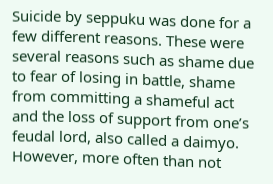Suicide by seppuku was done for a few different reasons. These were several reasons such as shame due to fear of losing in battle, shame from committing a shameful act and the loss of support from one’s feudal lord, also called a daimyo. However, more often than not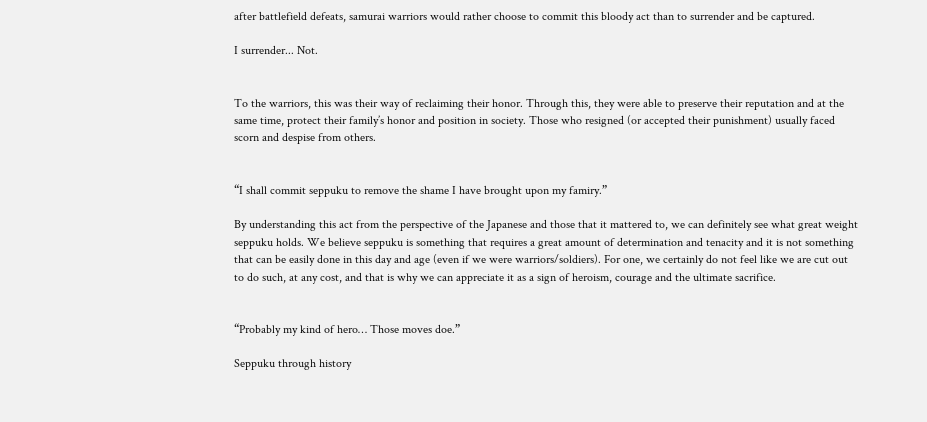after battlefield defeats, samurai warriors would rather choose to commit this bloody act than to surrender and be captured.

I surrender... Not.


To the warriors, this was their way of reclaiming their honor. Through this, they were able to preserve their reputation and at the same time, protect their family’s honor and position in society. Those who resigned (or accepted their punishment) usually faced scorn and despise from others.


“I shall commit seppuku to remove the shame I have brought upon my famiry.”

By understanding this act from the perspective of the Japanese and those that it mattered to, we can definitely see what great weight seppuku holds. We believe seppuku is something that requires a great amount of determination and tenacity and it is not something that can be easily done in this day and age (even if we were warriors/soldiers). For one, we certainly do not feel like we are cut out to do such, at any cost, and that is why we can appreciate it as a sign of heroism, courage and the ultimate sacrifice.


“Probably my kind of hero… Those moves doe.”

Seppuku through history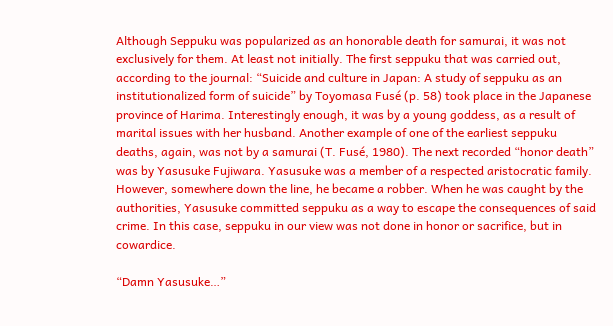Although Seppuku was popularized as an honorable death for samurai, it was not exclusively for them. At least not initially. The first seppuku that was carried out, according to the journal: “Suicide and culture in Japan: A study of seppuku as an institutionalized form of suicide” by Toyomasa Fusé (p. 58) took place in the Japanese province of Harima. Interestingly enough, it was by a young goddess, as a result of marital issues with her husband. Another example of one of the earliest seppuku deaths, again, was not by a samurai (T. Fusé, 1980). The next recorded “honor death” was by Yasusuke Fujiwara. Yasusuke was a member of a respected aristocratic family. However, somewhere down the line, he became a robber. When he was caught by the authorities, Yasusuke committed seppuku as a way to escape the consequences of said crime. In this case, seppuku in our view was not done in honor or sacrifice, but in cowardice.

“Damn Yasusuke…”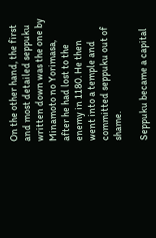On the other hand, the first and most detailed seppuku written down was the one by Minamoto no Yorimasa, after he had lost to the enemy in 1180. He then went into a temple and committed seppuku out of shame.

Seppuku became a capital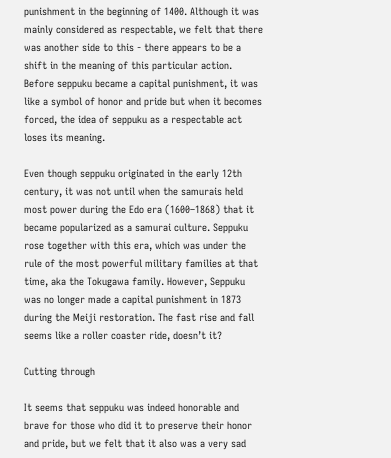punishment in the beginning of 1400. Although it was mainly considered as respectable, we felt that there was another side to this - there appears to be a shift in the meaning of this particular action. Before seppuku became a capital punishment, it was like a symbol of honor and pride but when it becomes forced, the idea of seppuku as a respectable act loses its meaning.

Even though seppuku originated in the early 12th century, it was not until when the samurais held most power during the Edo era (1600–1868) that it became popularized as a samurai culture. Seppuku rose together with this era, which was under the rule of the most powerful military families at that time, aka the Tokugawa family. However, Seppuku was no longer made a capital punishment in 1873 during the Meiji restoration. The fast rise and fall seems like a roller coaster ride, doesn’t it?

Cutting through

It seems that seppuku was indeed honorable and brave for those who did it to preserve their honor and pride, but we felt that it also was a very sad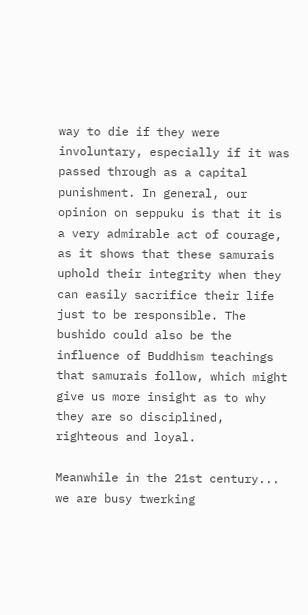way to die if they were involuntary, especially if it was passed through as a capital punishment. In general, our opinion on seppuku is that it is a very admirable act of courage, as it shows that these samurais uphold their integrity when they can easily sacrifice their life just to be responsible. The bushido could also be the influence of Buddhism teachings that samurais follow, which might give us more insight as to why they are so disciplined, righteous and loyal.

Meanwhile in the 21st century... we are busy twerking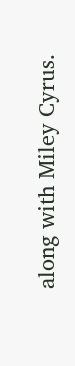along with Miley Cyrus.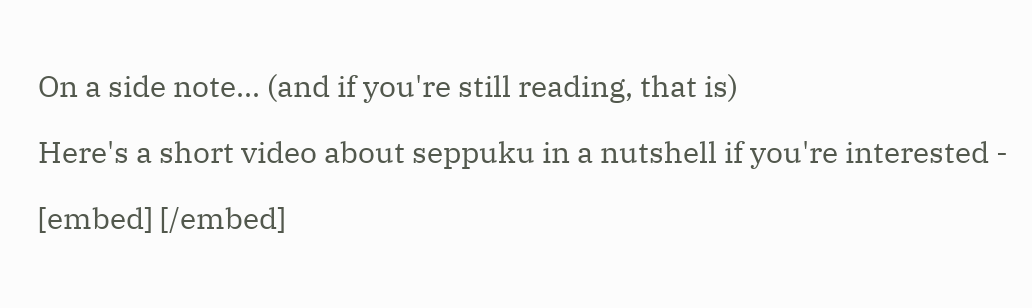On a side note... (and if you're still reading, that is)

Here's a short video about seppuku in a nutshell if you're interested -

[embed] [/embed]